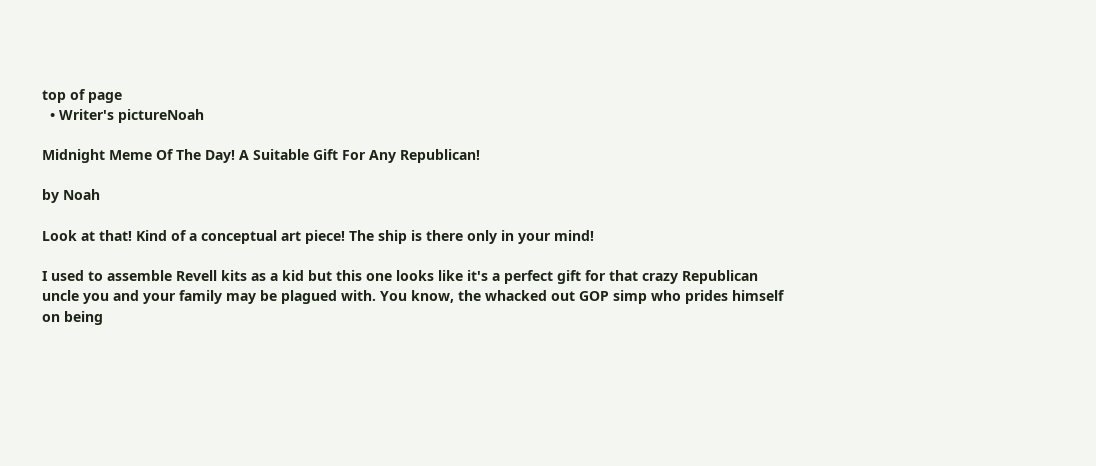top of page
  • Writer's pictureNoah

Midnight Meme Of The Day! A Suitable Gift For Any Republican!

by Noah

Look at that! Kind of a conceptual art piece! The ship is there only in your mind!

I used to assemble Revell kits as a kid but this one looks like it's a perfect gift for that crazy Republican uncle you and your family may be plagued with. You know, the whacked out GOP simp who prides himself on being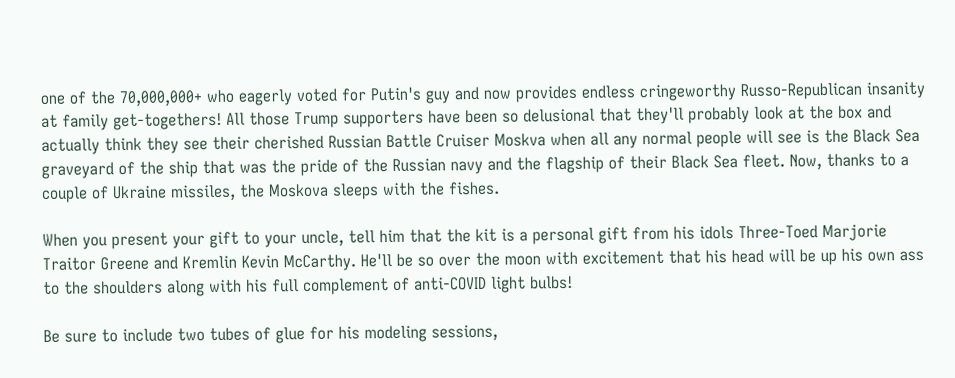one of the 70,000,000+ who eagerly voted for Putin's guy and now provides endless cringeworthy Russo-Republican insanity at family get-togethers! All those Trump supporters have been so delusional that they'll probably look at the box and actually think they see their cherished Russian Battle Cruiser Moskva when all any normal people will see is the Black Sea graveyard of the ship that was the pride of the Russian navy and the flagship of their Black Sea fleet. Now, thanks to a couple of Ukraine missiles, the Moskova sleeps with the fishes.

When you present your gift to your uncle, tell him that the kit is a personal gift from his idols Three-Toed Marjorie Traitor Greene and Kremlin Kevin McCarthy. He'll be so over the moon with excitement that his head will be up his own ass to the shoulders along with his full complement of anti-COVID light bulbs!

Be sure to include two tubes of glue for his modeling sessions,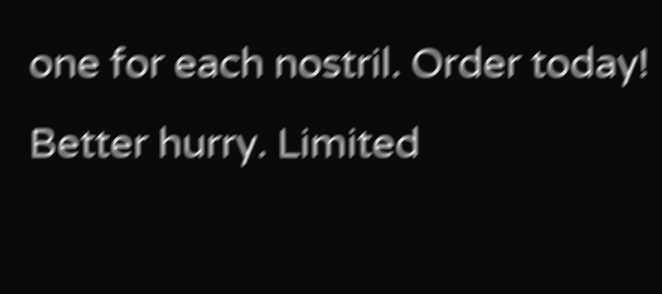one for each nostril. Order today! Better hurry. Limited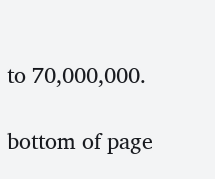to 70,000,000.

bottom of page